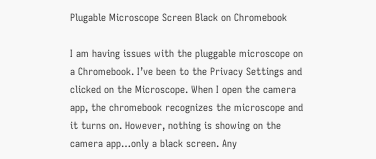Plugable Microscope Screen Black on Chromebook

I am having issues with the pluggable microscope on a Chromebook. I’ve been to the Privacy Settings and clicked on the Microscope. When I open the camera app, the chromebook recognizes the microscope and it turns on. However, nothing is showing on the camera app…only a black screen. Any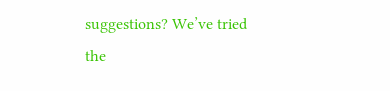suggestions? We’ve tried the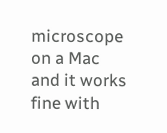microscope on a Mac and it works fine with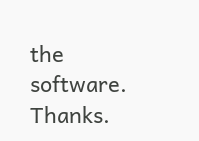the software. Thanks.